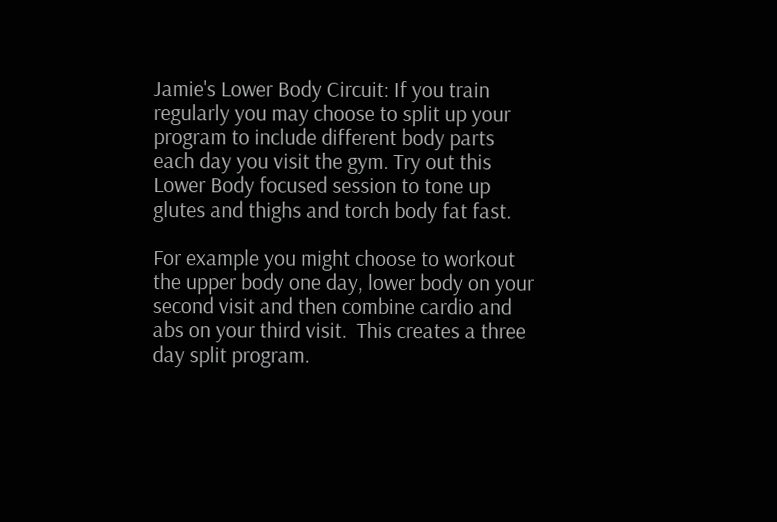Jamie's Lower Body Circuit: If you train regularly you may choose to split up your program to include different body parts each day you visit the gym. Try out this Lower Body focused session to tone up glutes and thighs and torch body fat fast.

For example you might choose to workout the upper body one day, lower body on your second visit and then combine cardio and abs on your third visit.  This creates a three day split program.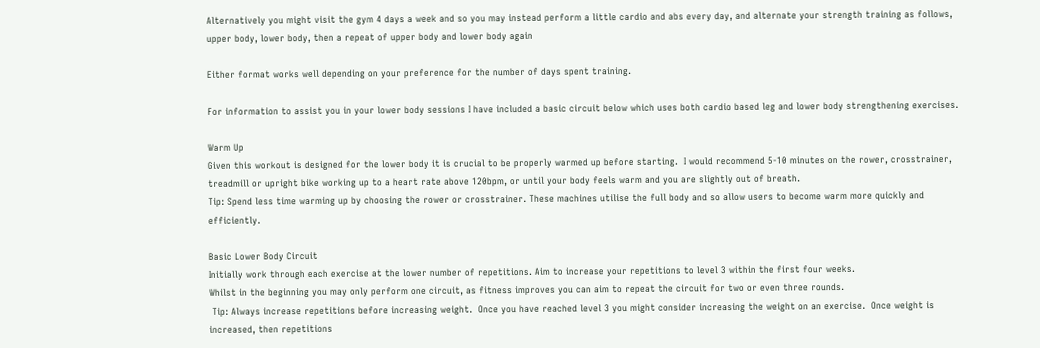Alternatively you might visit the gym 4 days a week and so you may instead perform a little cardio and abs every day, and alternate your strength training as follows, upper body, lower body, then a repeat of upper body and lower body again

Either format works well depending on your preference for the number of days spent training.

For information to assist you in your lower body sessions I have included a basic circuit below which uses both cardio based leg and lower body strengthening exercises.

Warm Up
Given this workout is designed for the lower body it is crucial to be properly warmed up before starting.  I would recommend 5-10 minutes on the rower, crosstrainer, treadmill or upright bike working up to a heart rate above 120bpm, or until your body feels warm and you are slightly out of breath.
Tip: Spend less time warming up by choosing the rower or crosstrainer. These machines utilise the full body and so allow users to become warm more quickly and efficiently.

Basic Lower Body Circuit
Initially work through each exercise at the lower number of repetitions. Aim to increase your repetitions to level 3 within the first four weeks.
Whilst in the beginning you may only perform one circuit, as fitness improves you can aim to repeat the circuit for two or even three rounds.
 Tip: Always increase repetitions before increasing weight.  Once you have reached level 3 you might consider increasing the weight on an exercise.  Once weight is increased, then repetitions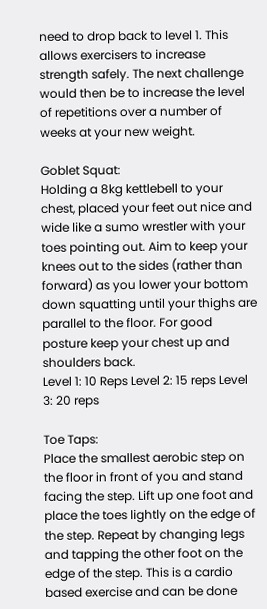need to drop back to level 1. This allows exercisers to increase strength safely. The next challenge would then be to increase the level of repetitions over a number of weeks at your new weight.

Goblet Squat:
Holding a 8kg kettlebell to your chest, placed your feet out nice and wide like a sumo wrestler with your toes pointing out. Aim to keep your knees out to the sides (rather than forward) as you lower your bottom down squatting until your thighs are parallel to the floor. For good posture keep your chest up and shoulders back.
Level 1: 10 Reps Level 2: 15 reps Level 3: 20 reps

Toe Taps:
Place the smallest aerobic step on the floor in front of you and stand facing the step. Lift up one foot and place the toes lightly on the edge of the step. Repeat by changing legs and tapping the other foot on the edge of the step. This is a cardio based exercise and can be done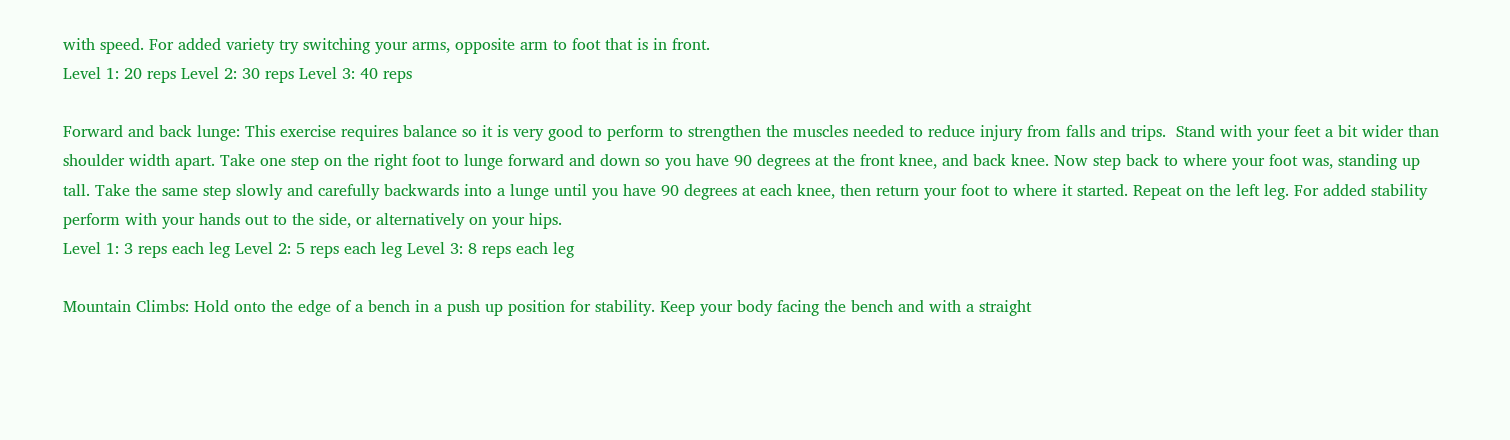with speed. For added variety try switching your arms, opposite arm to foot that is in front.
Level 1: 20 reps Level 2: 30 reps Level 3: 40 reps

Forward and back lunge: This exercise requires balance so it is very good to perform to strengthen the muscles needed to reduce injury from falls and trips.  Stand with your feet a bit wider than shoulder width apart. Take one step on the right foot to lunge forward and down so you have 90 degrees at the front knee, and back knee. Now step back to where your foot was, standing up tall. Take the same step slowly and carefully backwards into a lunge until you have 90 degrees at each knee, then return your foot to where it started. Repeat on the left leg. For added stability perform with your hands out to the side, or alternatively on your hips.
Level 1: 3 reps each leg Level 2: 5 reps each leg Level 3: 8 reps each leg

Mountain Climbs: Hold onto the edge of a bench in a push up position for stability. Keep your body facing the bench and with a straight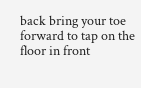back bring your toe forward to tap on the floor in front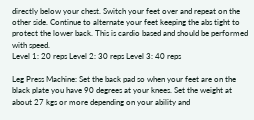directly below your chest. Switch your feet over and repeat on the other side. Continue to alternate your feet keeping the abs tight to protect the lower back. This is cardio based and should be performed with speed.
Level 1: 20 reps Level 2: 30 reps Level 3: 40 reps

Leg Press Machine: Set the back pad so when your feet are on the black plate you have 90 degrees at your knees. Set the weight at about 27 kgs or more depending on your ability and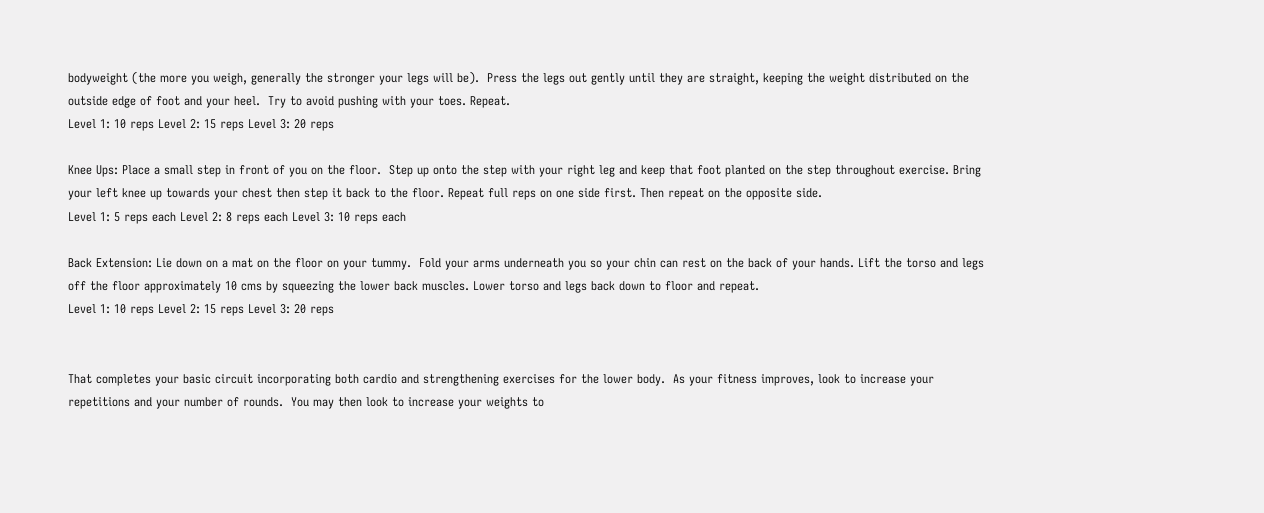bodyweight (the more you weigh, generally the stronger your legs will be).  Press the legs out gently until they are straight, keeping the weight distributed on the outside edge of foot and your heel.  Try to avoid pushing with your toes. Repeat.
Level 1: 10 reps Level 2: 15 reps Level 3: 20 reps

Knee Ups: Place a small step in front of you on the floor.  Step up onto the step with your right leg and keep that foot planted on the step throughout exercise. Bring your left knee up towards your chest then step it back to the floor. Repeat full reps on one side first. Then repeat on the opposite side.
Level 1: 5 reps each Level 2: 8 reps each Level 3: 10 reps each

Back Extension: Lie down on a mat on the floor on your tummy.  Fold your arms underneath you so your chin can rest on the back of your hands. Lift the torso and legs off the floor approximately 10 cms by squeezing the lower back muscles. Lower torso and legs back down to floor and repeat.
Level 1: 10 reps Level 2: 15 reps Level 3: 20 reps


That completes your basic circuit incorporating both cardio and strengthening exercises for the lower body.  As your fitness improves, look to increase your repetitions and your number of rounds.  You may then look to increase your weights to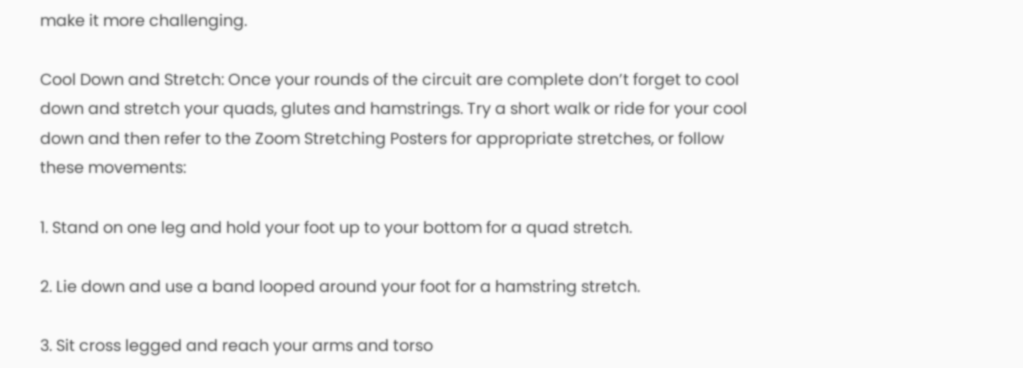make it more challenging.

Cool Down and Stretch: Once your rounds of the circuit are complete don’t forget to cool down and stretch your quads, glutes and hamstrings. Try a short walk or ride for your cool down and then refer to the Zoom Stretching Posters for appropriate stretches, or follow these movements:

1. Stand on one leg and hold your foot up to your bottom for a quad stretch.

2. Lie down and use a band looped around your foot for a hamstring stretch.

3. Sit cross legged and reach your arms and torso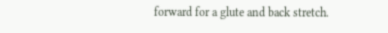forward for a glute and back stretch.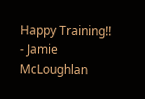Happy Training!!      - Jamie McLoughlan